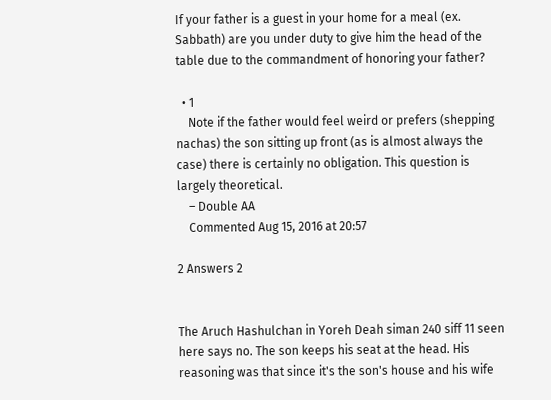If your father is a guest in your home for a meal (ex. Sabbath) are you under duty to give him the head of the table due to the commandment of honoring your father?

  • 1
    Note if the father would feel weird or prefers (shepping nachas) the son sitting up front (as is almost always the case) there is certainly no obligation. This question is largely theoretical.
    – Double AA
    Commented Aug 15, 2016 at 20:57

2 Answers 2


The Aruch Hashulchan in Yoreh Deah siman 240 siff 11 seen here says no. The son keeps his seat at the head. His reasoning was that since it's the son's house and his wife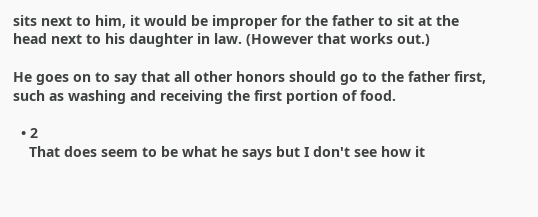sits next to him, it would be improper for the father to sit at the head next to his daughter in law. (However that works out.)

He goes on to say that all other honors should go to the father first, such as washing and receiving the first portion of food.

  • 2
    That does seem to be what he says but I don't see how it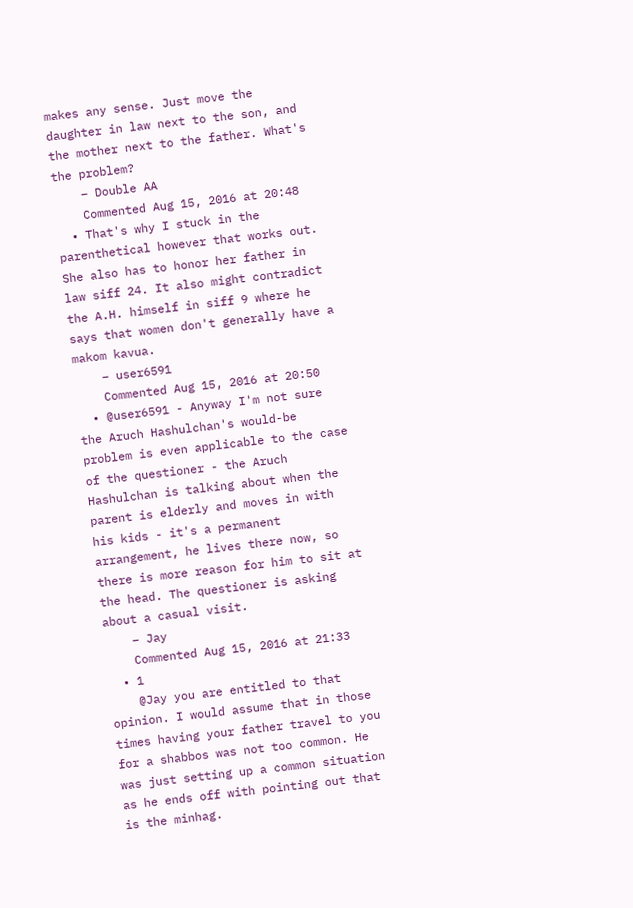makes any sense. Just move the daughter in law next to the son, and the mother next to the father. What's the problem?
    – Double AA
    Commented Aug 15, 2016 at 20:48
  • That's why I stuck in the parenthetical however that works out. She also has to honor her father in law siff 24. It also might contradict the A.H. himself in siff 9 where he says that women don't generally have a makom kavua.
    – user6591
    Commented Aug 15, 2016 at 20:50
  • @user6591 - Anyway I'm not sure the Aruch Hashulchan's would-be problem is even applicable to the case of the questioner - the Aruch Hashulchan is talking about when the parent is elderly and moves in with his kids - it's a permanent arrangement, he lives there now, so there is more reason for him to sit at the head. The questioner is asking about a casual visit.
    – Jay
    Commented Aug 15, 2016 at 21:33
  • 1
    @Jay you are entitled to that opinion. I would assume that in those times having your father travel to you for a shabbos was not too common. He was just setting up a common situation as he ends off with pointing out that is the minhag.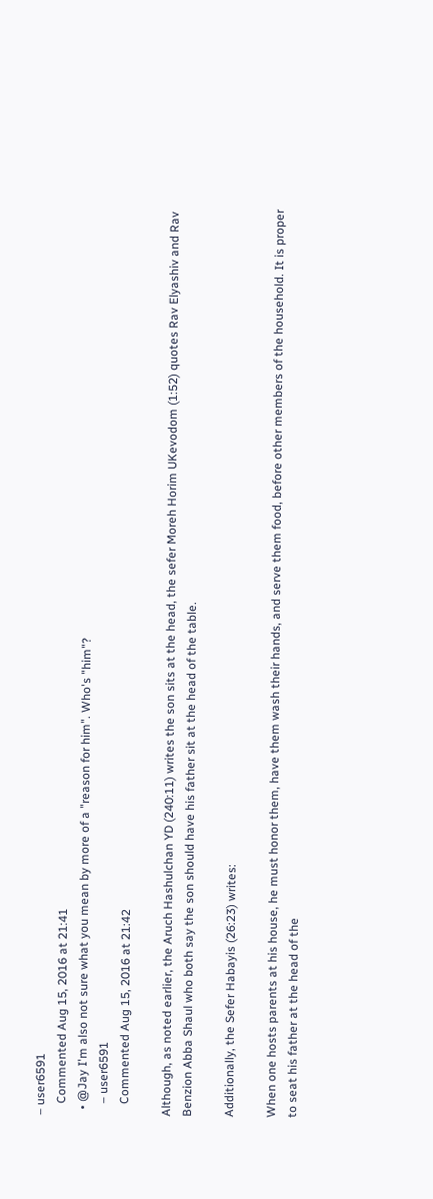– user6591
    Commented Aug 15, 2016 at 21:41
  • @Jay I'm also not sure what you mean by more of a "reason for him". Who's "him"?
    – user6591
    Commented Aug 15, 2016 at 21:42

Although, as noted earlier, the Aruch Hashulchan YD (240:11) writes the son sits at the head, the sefer Moreh Horim UKevodom (1:52) quotes Rav Elyashiv and Rav Benzion Abba Shaul who both say the son should have his father sit at the head of the table.

Additionally, the Sefer Habayis (26:23) writes:

When one hosts parents at his house, he must honor them, have them wash their hands, and serve them food, before other members of the household. It is proper to seat his father at the head of the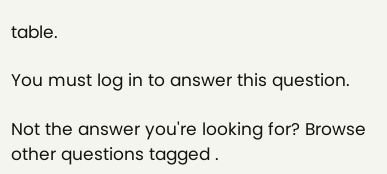table.

You must log in to answer this question.

Not the answer you're looking for? Browse other questions tagged .